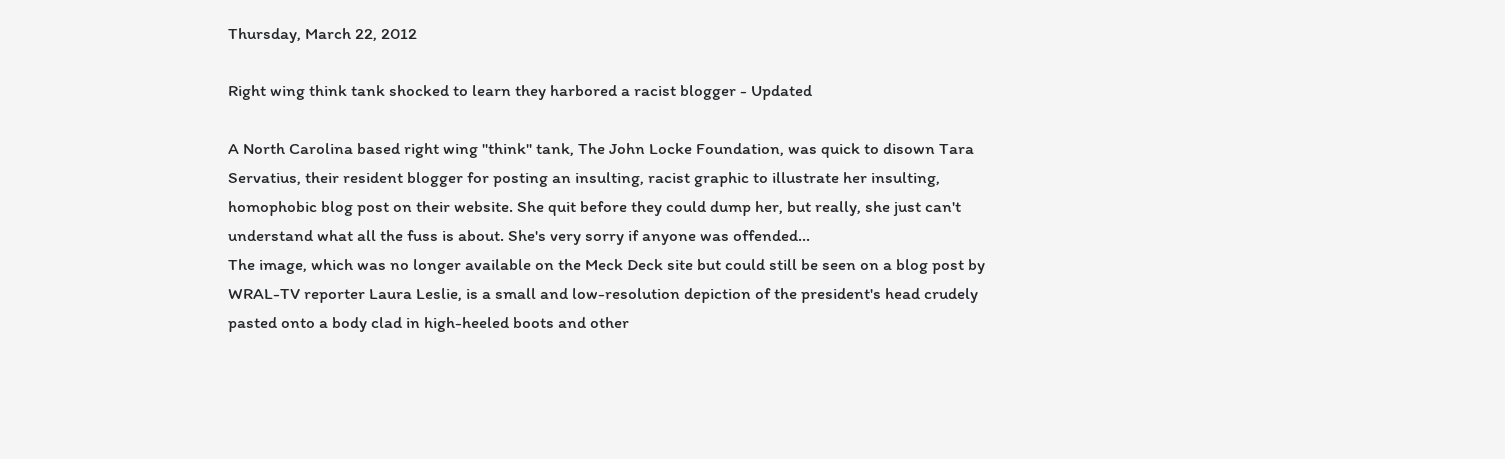Thursday, March 22, 2012

Right wing think tank shocked to learn they harbored a racist blogger - Updated

A North Carolina based right wing "think" tank, The John Locke Foundation, was quick to disown Tara Servatius, their resident blogger for posting an insulting, racist graphic to illustrate her insulting, homophobic blog post on their website. She quit before they could dump her, but really, she just can't understand what all the fuss is about. She's very sorry if anyone was offended...
The image, which was no longer available on the Meck Deck site but could still be seen on a blog post by WRAL-TV reporter Laura Leslie, is a small and low-resolution depiction of the president's head crudely pasted onto a body clad in high-heeled boots and other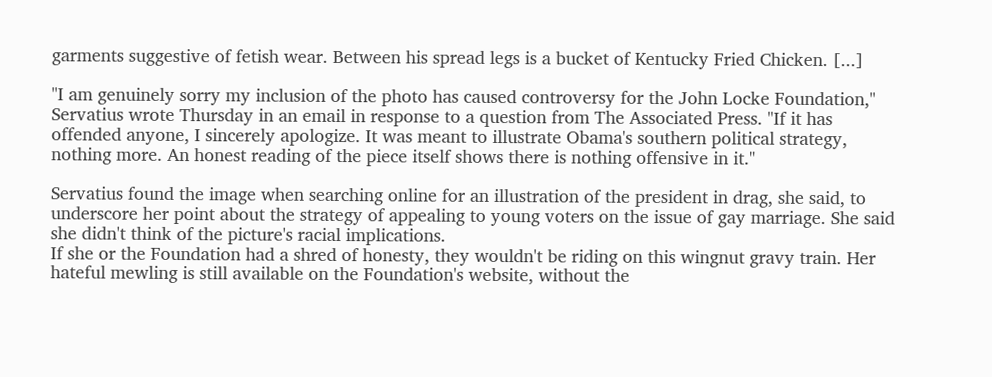garments suggestive of fetish wear. Between his spread legs is a bucket of Kentucky Fried Chicken. [...]

"I am genuinely sorry my inclusion of the photo has caused controversy for the John Locke Foundation," Servatius wrote Thursday in an email in response to a question from The Associated Press. "If it has offended anyone, I sincerely apologize. It was meant to illustrate Obama's southern political strategy, nothing more. An honest reading of the piece itself shows there is nothing offensive in it."

Servatius found the image when searching online for an illustration of the president in drag, she said, to underscore her point about the strategy of appealing to young voters on the issue of gay marriage. She said she didn't think of the picture's racial implications.
If she or the Foundation had a shred of honesty, they wouldn't be riding on this wingnut gravy train. Her hateful mewling is still available on the Foundation's website, without the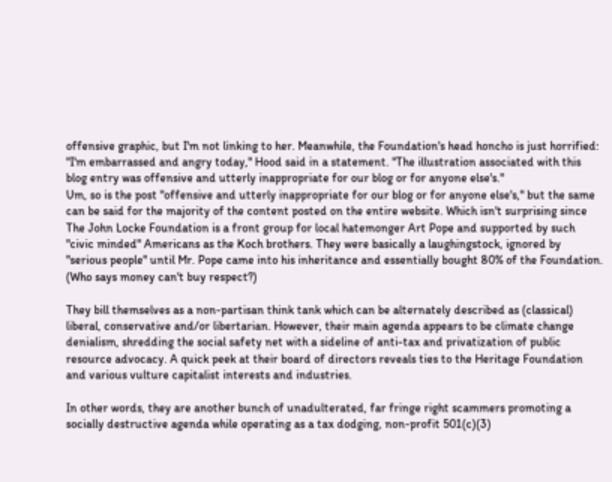offensive graphic, but I'm not linking to her. Meanwhile, the Foundation's head honcho is just horrified:
"I'm embarrassed and angry today," Hood said in a statement. "The illustration associated with this blog entry was offensive and utterly inappropriate for our blog or for anyone else's."
Um, so is the post "offensive and utterly inappropriate for our blog or for anyone else's," but the same can be said for the majority of the content posted on the entire website. Which isn't surprising since The John Locke Foundation is a front group for local hatemonger Art Pope and supported by such "civic minded" Americans as the Koch brothers. They were basically a laughingstock, ignored by "serious people" until Mr. Pope came into his inheritance and essentially bought 80% of the Foundation. (Who says money can't buy respect?)

They bill themselves as a non-partisan think tank which can be alternately described as (classical) liberal, conservative and/or libertarian. However, their main agenda appears to be climate change denialism, shredding the social safety net with a sideline of anti-tax and privatization of public resource advocacy. A quick peek at their board of directors reveals ties to the Heritage Foundation and various vulture capitalist interests and industries.

In other words, they are another bunch of unadulterated, far fringe right scammers promoting a socially destructive agenda while operating as a tax dodging, non-profit 501(c)(3)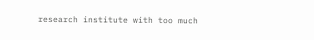research institute with too much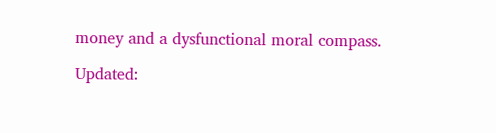money and a dysfunctional moral compass.

Updated: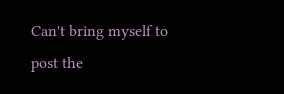Can't bring myself to post the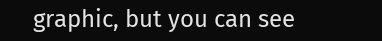graphic, but you can see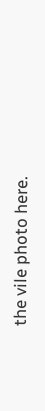the vile photo here.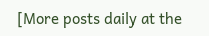[More posts daily at the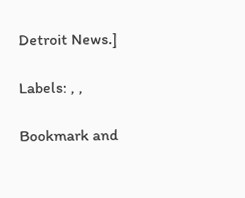Detroit News.]

Labels: , ,

Bookmark and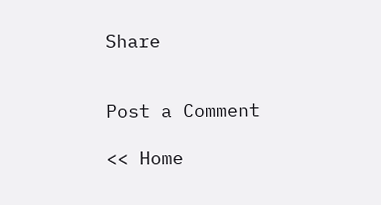Share


Post a Comment

<< Home